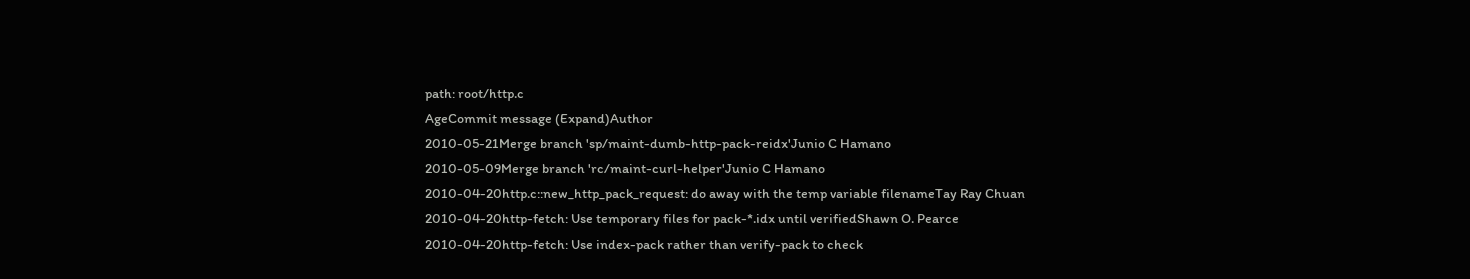path: root/http.c
AgeCommit message (Expand)Author
2010-05-21Merge branch 'sp/maint-dumb-http-pack-reidx'Junio C Hamano
2010-05-09Merge branch 'rc/maint-curl-helper'Junio C Hamano
2010-04-20http.c::new_http_pack_request: do away with the temp variable filenameTay Ray Chuan
2010-04-20http-fetch: Use temporary files for pack-*.idx until verifiedShawn O. Pearce
2010-04-20http-fetch: Use index-pack rather than verify-pack to check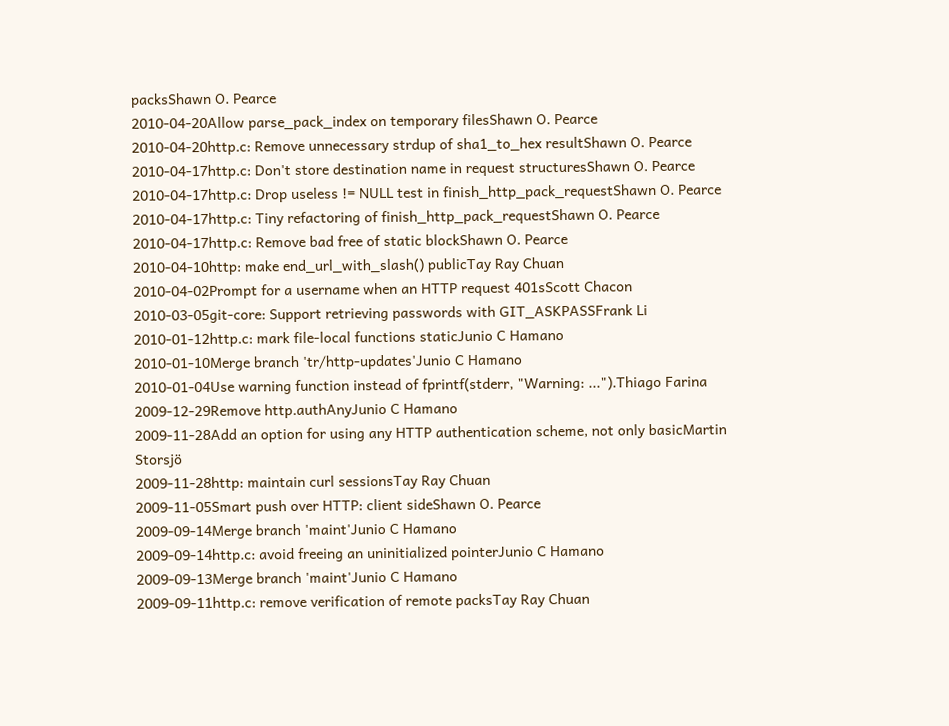packsShawn O. Pearce
2010-04-20Allow parse_pack_index on temporary filesShawn O. Pearce
2010-04-20http.c: Remove unnecessary strdup of sha1_to_hex resultShawn O. Pearce
2010-04-17http.c: Don't store destination name in request structuresShawn O. Pearce
2010-04-17http.c: Drop useless != NULL test in finish_http_pack_requestShawn O. Pearce
2010-04-17http.c: Tiny refactoring of finish_http_pack_requestShawn O. Pearce
2010-04-17http.c: Remove bad free of static blockShawn O. Pearce
2010-04-10http: make end_url_with_slash() publicTay Ray Chuan
2010-04-02Prompt for a username when an HTTP request 401sScott Chacon
2010-03-05git-core: Support retrieving passwords with GIT_ASKPASSFrank Li
2010-01-12http.c: mark file-local functions staticJunio C Hamano
2010-01-10Merge branch 'tr/http-updates'Junio C Hamano
2010-01-04Use warning function instead of fprintf(stderr, "Warning: ...").Thiago Farina
2009-12-29Remove http.authAnyJunio C Hamano
2009-11-28Add an option for using any HTTP authentication scheme, not only basicMartin Storsjö
2009-11-28http: maintain curl sessionsTay Ray Chuan
2009-11-05Smart push over HTTP: client sideShawn O. Pearce
2009-09-14Merge branch 'maint'Junio C Hamano
2009-09-14http.c: avoid freeing an uninitialized pointerJunio C Hamano
2009-09-13Merge branch 'maint'Junio C Hamano
2009-09-11http.c: remove verification of remote packsTay Ray Chuan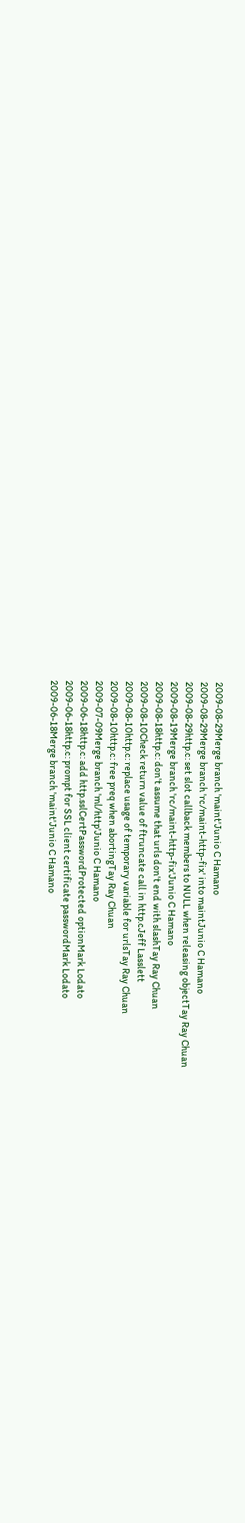2009-08-29Merge branch 'maint'Junio C Hamano
2009-08-29Merge branch 'rc/maint-http-fix' into maintJunio C Hamano
2009-08-29http.c: set slot callback members to NULL when releasing objectTay Ray Chuan
2009-08-19Merge branch 'rc/maint-http-fix'Junio C Hamano
2009-08-18http.c: don't assume that urls don't end with slashTay Ray Chuan
2009-08-10Check return value of ftruncate call in http.cJeff Lasslett
2009-08-10http.c: replace usage of temporary variable for urlsTay Ray Chuan
2009-08-10http.c: free preq when abortingTay Ray Chuan
2009-07-09Merge branch 'ml/http'Junio C Hamano
2009-06-18http.c: add http.sslCertPasswordProtected optionMark Lodato
2009-06-18http.c: prompt for SSL client certificate passwordMark Lodato
2009-06-18Merge branch 'maint'Junio C Hamano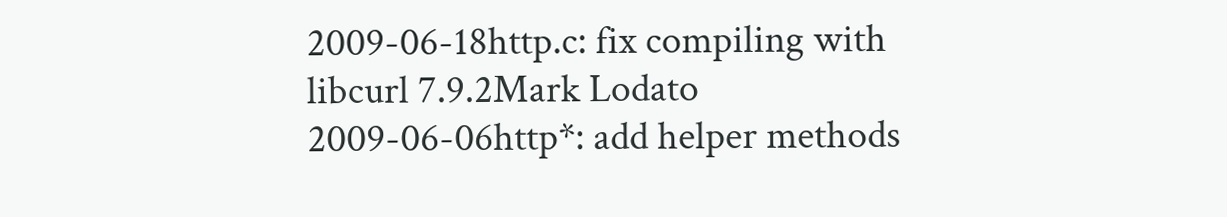2009-06-18http.c: fix compiling with libcurl 7.9.2Mark Lodato
2009-06-06http*: add helper methods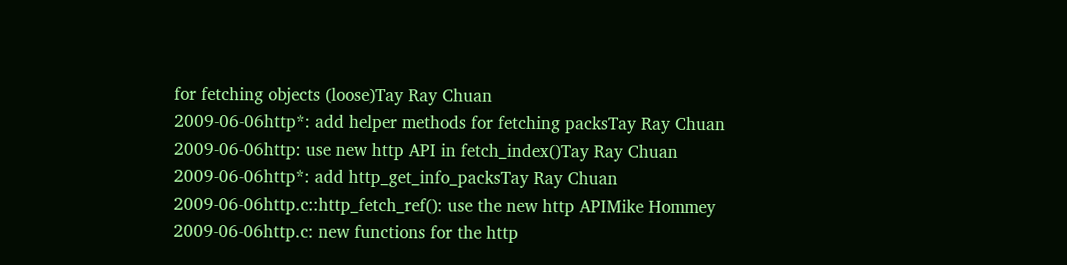for fetching objects (loose)Tay Ray Chuan
2009-06-06http*: add helper methods for fetching packsTay Ray Chuan
2009-06-06http: use new http API in fetch_index()Tay Ray Chuan
2009-06-06http*: add http_get_info_packsTay Ray Chuan
2009-06-06http.c::http_fetch_ref(): use the new http APIMike Hommey
2009-06-06http.c: new functions for the http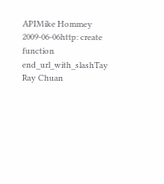APIMike Hommey
2009-06-06http: create function end_url_with_slashTay Ray Chuan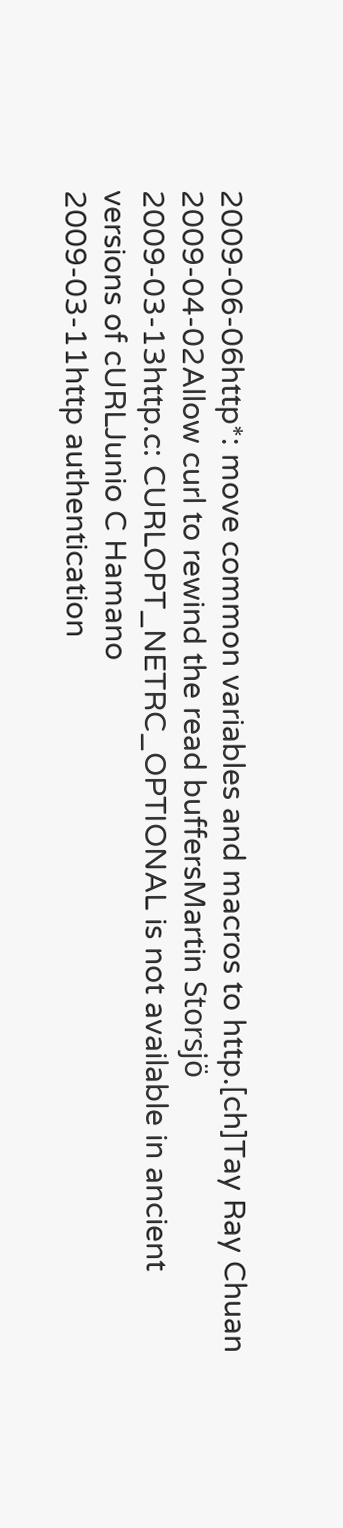2009-06-06http*: move common variables and macros to http.[ch]Tay Ray Chuan
2009-04-02Allow curl to rewind the read buffersMartin Storsjö
2009-03-13http.c: CURLOPT_NETRC_OPTIONAL is not available in ancient versions of cURLJunio C Hamano
2009-03-11http authentication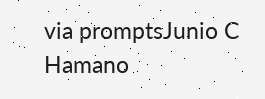via promptsJunio C Hamano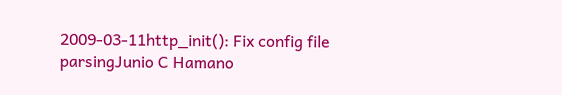2009-03-11http_init(): Fix config file parsingJunio C Hamano